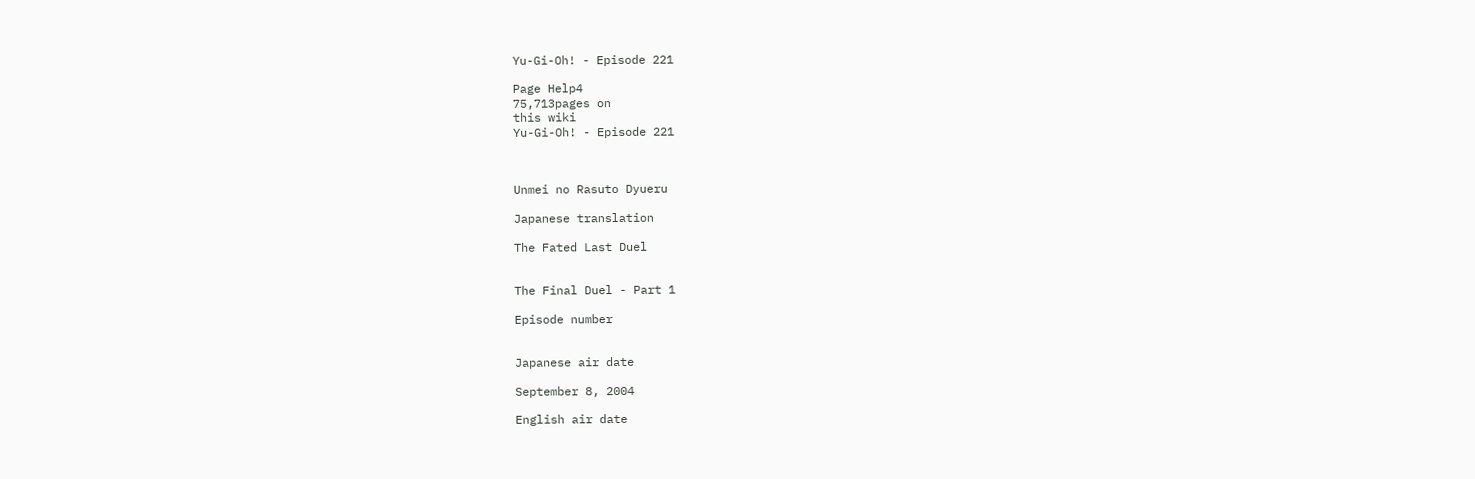Yu-Gi-Oh! - Episode 221

Page Help4
75,713pages on
this wiki
Yu-Gi-Oh! - Episode 221



Unmei no Rasuto Dyueru

Japanese translation

The Fated Last Duel


The Final Duel - Part 1

Episode number


Japanese air date

September 8, 2004

English air date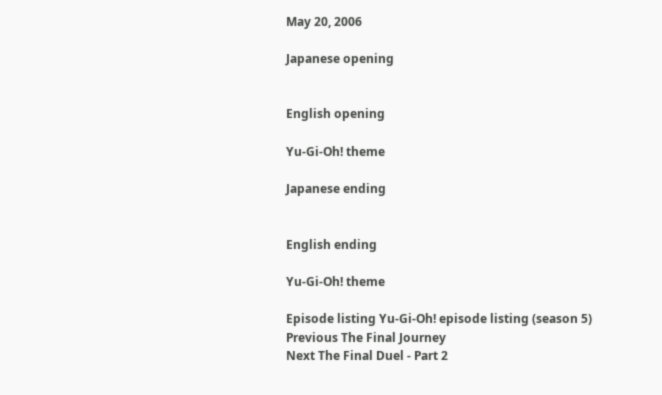May 20, 2006

Japanese opening


English opening

Yu-Gi-Oh! theme

Japanese ending


English ending

Yu-Gi-Oh! theme

Episode listing Yu-Gi-Oh! episode listing (season 5)
Previous The Final Journey
Next The Final Duel - Part 2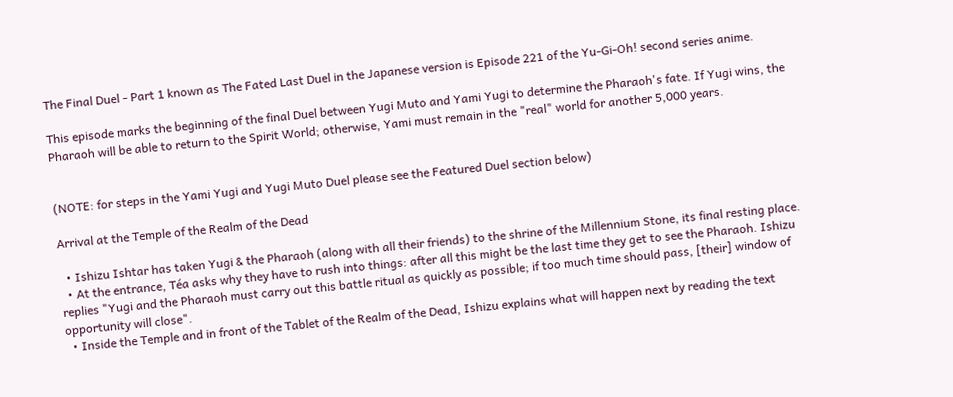The Final Duel - Part 1 known as The Fated Last Duel in the Japanese version is Episode 221 of the Yu-Gi-Oh! second series anime.

This episode marks the beginning of the final Duel between Yugi Muto and Yami Yugi to determine the Pharaoh's fate. If Yugi wins, the Pharaoh will be able to return to the Spirit World; otherwise, Yami must remain in the "real" world for another 5,000 years.


(NOTE: for steps in the Yami Yugi and Yugi Muto Duel please see the Featured Duel section below)

Arrival at the Temple of the Realm of the Dead

  • Ishizu Ishtar has taken Yugi & the Pharaoh (along with all their friends) to the shrine of the Millennium Stone, its final resting place.
  • At the entrance, Téa asks why they have to rush into things: after all this might be the last time they get to see the Pharaoh. Ishizu replies "Yugi and the Pharaoh must carry out this battle ritual as quickly as possible; if too much time should pass, [their] window of opportunity will close".
  • Inside the Temple and in front of the Tablet of the Realm of the Dead, Ishizu explains what will happen next by reading the text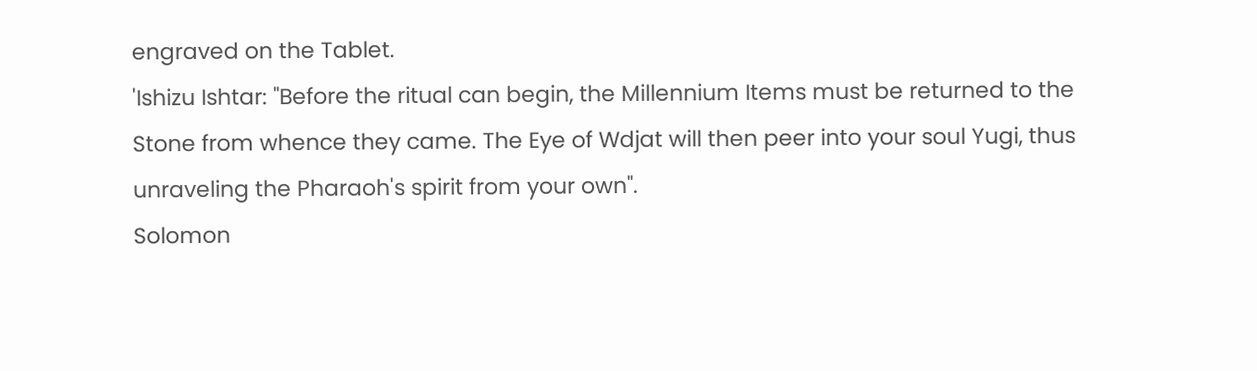engraved on the Tablet.
'Ishizu Ishtar: "Before the ritual can begin, the Millennium Items must be returned to the Stone from whence they came. The Eye of Wdjat will then peer into your soul Yugi, thus unraveling the Pharaoh's spirit from your own".
Solomon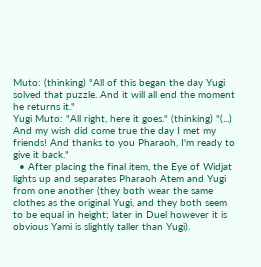Muto: (thinking) "All of this began the day Yugi solved that puzzle. And it will all end the moment he returns it."
Yugi Muto: "All right, here it goes." (thinking) "(...) And my wish did come true the day I met my friends! And thanks to you Pharaoh, I'm ready to give it back."
  • After placing the final item, the Eye of Widjat lights up and separates Pharaoh Atem and Yugi from one another (they both wear the same clothes as the original Yugi, and they both seem to be equal in height; later in Duel however it is obvious Yami is slightly taller than Yugi).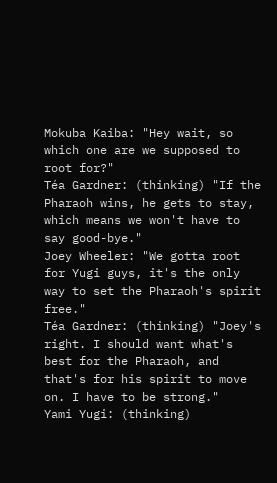Mokuba Kaiba: "Hey wait, so which one are we supposed to root for?"
Téa Gardner: (thinking) "If the Pharaoh wins, he gets to stay, which means we won't have to say good-bye."
Joey Wheeler: "We gotta root for Yugi guys, it's the only way to set the Pharaoh's spirit free."
Téa Gardner: (thinking) "Joey's right. I should want what's best for the Pharaoh, and that's for his spirit to move on. I have to be strong."
Yami Yugi: (thinking)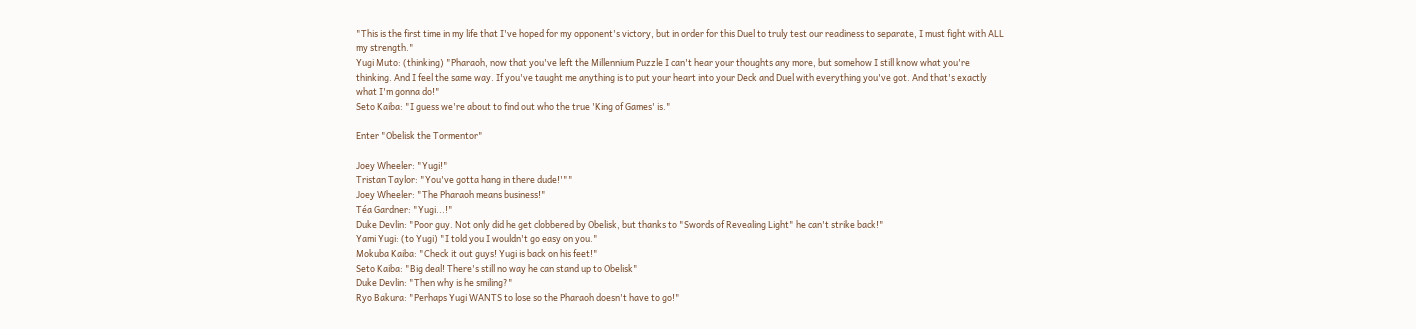"This is the first time in my life that I've hoped for my opponent's victory, but in order for this Duel to truly test our readiness to separate, I must fight with ALL my strength."
Yugi Muto: (thinking) "Pharaoh, now that you've left the Millennium Puzzle I can't hear your thoughts any more, but somehow I still know what you're thinking. And I feel the same way. If you've taught me anything is to put your heart into your Deck and Duel with everything you've got. And that's exactly what I'm gonna do!"
Seto Kaiba: "I guess we're about to find out who the true 'King of Games' is."

Enter "Obelisk the Tormentor"

Joey Wheeler: "Yugi!"
Tristan Taylor: "You've gotta hang in there dude!'""
Joey Wheeler: "The Pharaoh means business!"
Téa Gardner: "Yugi...!"
Duke Devlin: "Poor guy. Not only did he get clobbered by Obelisk, but thanks to "Swords of Revealing Light" he can't strike back!"
Yami Yugi: (to Yugi) "I told you I wouldn't go easy on you."
Mokuba Kaiba: "Check it out guys! Yugi is back on his feet!"
Seto Kaiba: "Big deal! There's still no way he can stand up to Obelisk"
Duke Devlin: "Then why is he smiling?"
Ryo Bakura: "Perhaps Yugi WANTS to lose so the Pharaoh doesn't have to go!"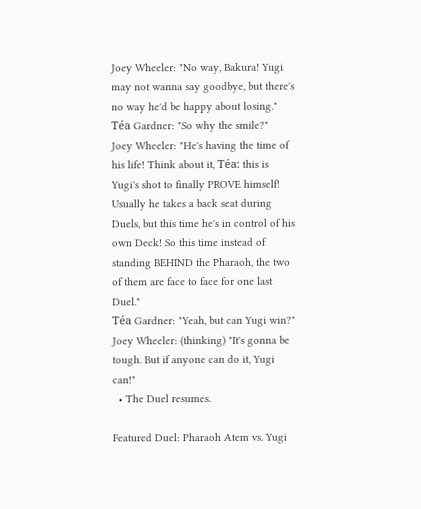Joey Wheeler: "No way, Bakura! Yugi may not wanna say goodbye, but there's no way he'd be happy about losing."
Téa Gardner: "So why the smile?"
Joey Wheeler: "He's having the time of his life! Think about it, Téa: this is Yugi's shot to finally PROVE himself! Usually he takes a back seat during Duels, but this time he's in control of his own Deck! So this time instead of standing BEHIND the Pharaoh, the two of them are face to face for one last Duel."
Téa Gardner: "Yeah, but can Yugi win?"
Joey Wheeler: (thinking) "It's gonna be tough. But if anyone can do it, Yugi can!"
  • The Duel resumes.

Featured Duel: Pharaoh Atem vs. Yugi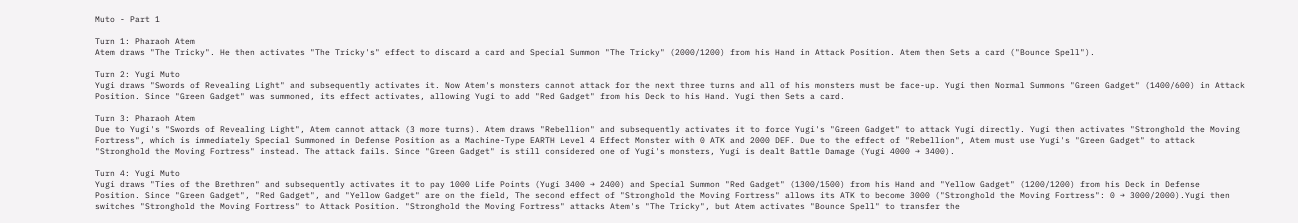Muto - Part 1

Turn 1: Pharaoh Atem
Atem draws "The Tricky". He then activates "The Tricky's" effect to discard a card and Special Summon "The Tricky" (2000/1200) from his Hand in Attack Position. Atem then Sets a card ("Bounce Spell").

Turn 2: Yugi Muto
Yugi draws "Swords of Revealing Light" and subsequently activates it. Now Atem's monsters cannot attack for the next three turns and all of his monsters must be face-up. Yugi then Normal Summons "Green Gadget" (1400/600) in Attack Position. Since "Green Gadget" was summoned, its effect activates, allowing Yugi to add "Red Gadget" from his Deck to his Hand. Yugi then Sets a card.

Turn 3: Pharaoh Atem
Due to Yugi's "Swords of Revealing Light", Atem cannot attack (3 more turns). Atem draws "Rebellion" and subsequently activates it to force Yugi's "Green Gadget" to attack Yugi directly. Yugi then activates "Stronghold the Moving Fortress", which is immediately Special Summoned in Defense Position as a Machine-Type EARTH Level 4 Effect Monster with 0 ATK and 2000 DEF. Due to the effect of "Rebellion", Atem must use Yugi's "Green Gadget" to attack "Stronghold the Moving Fortress" instead. The attack fails. Since "Green Gadget" is still considered one of Yugi's monsters, Yugi is dealt Battle Damage (Yugi 4000 → 3400).

Turn 4: Yugi Muto
Yugi draws "Ties of the Brethren" and subsequently activates it to pay 1000 Life Points (Yugi 3400 → 2400) and Special Summon "Red Gadget" (1300/1500) from his Hand and "Yellow Gadget" (1200/1200) from his Deck in Defense Position. Since "Green Gadget", "Red Gadget", and "Yellow Gadget" are on the field, The second effect of "Stronghold the Moving Fortress" allows its ATK to become 3000 ("Stronghold the Moving Fortress": 0 → 3000/2000).Yugi then switches "Stronghold the Moving Fortress" to Attack Position. "Stronghold the Moving Fortress" attacks Atem's "The Tricky", but Atem activates "Bounce Spell" to transfer the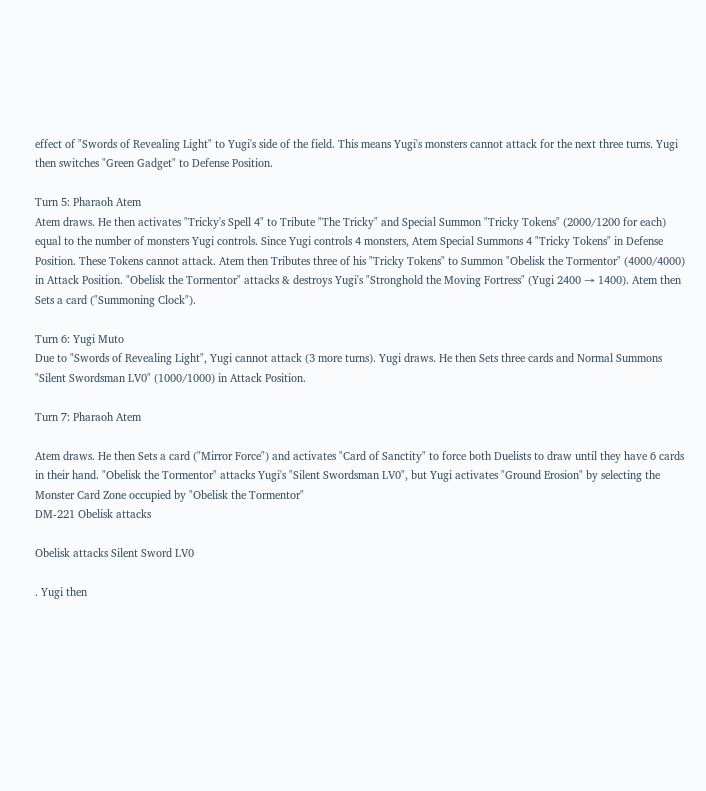effect of "Swords of Revealing Light" to Yugi's side of the field. This means Yugi's monsters cannot attack for the next three turns. Yugi then switches "Green Gadget" to Defense Position.

Turn 5: Pharaoh Atem
Atem draws. He then activates "Tricky's Spell 4" to Tribute "The Tricky" and Special Summon "Tricky Tokens" (2000/1200 for each) equal to the number of monsters Yugi controls. Since Yugi controls 4 monsters, Atem Special Summons 4 "Tricky Tokens" in Defense Position. These Tokens cannot attack. Atem then Tributes three of his "Tricky Tokens" to Summon "Obelisk the Tormentor" (4000/4000) in Attack Position. "Obelisk the Tormentor" attacks & destroys Yugi's "Stronghold the Moving Fortress" (Yugi 2400 → 1400). Atem then Sets a card ("Summoning Clock").

Turn 6: Yugi Muto
Due to "Swords of Revealing Light", Yugi cannot attack (3 more turns). Yugi draws. He then Sets three cards and Normal Summons "Silent Swordsman LV0" (1000/1000) in Attack Position.

Turn 7: Pharaoh Atem

Atem draws. He then Sets a card ("Mirror Force") and activates "Card of Sanctity" to force both Duelists to draw until they have 6 cards in their hand. "Obelisk the Tormentor" attacks Yugi's "Silent Swordsman LV0", but Yugi activates "Ground Erosion" by selecting the Monster Card Zone occupied by "Obelisk the Tormentor"
DM-221 Obelisk attacks

Obelisk attacks Silent Sword LV0

. Yugi then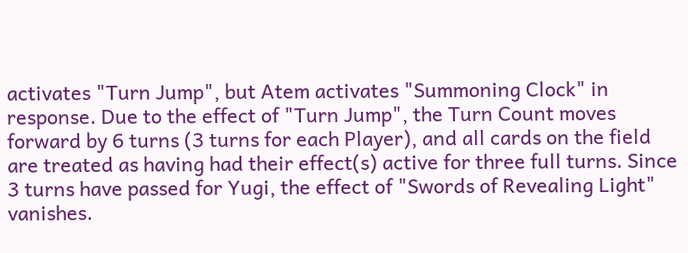activates "Turn Jump", but Atem activates "Summoning Clock" in response. Due to the effect of "Turn Jump", the Turn Count moves forward by 6 turns (3 turns for each Player), and all cards on the field are treated as having had their effect(s) active for three full turns. Since 3 turns have passed for Yugi, the effect of "Swords of Revealing Light" vanishes.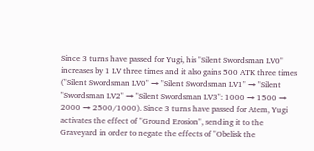Since 3 turns have passed for Yugi, his "Silent Swordsman LV0" increases by 1 LV three times and it also gains 500 ATK three times ("Silent Swordsman LV0" → "Silent Swordsman LV1" → "Silent "Swordsman LV2" → "Silent Swordsman LV3": 1000 → 1500 → 2000 → 2500/1000). Since 3 turns have passed for Atem, Yugi activates the effect of "Ground Erosion", sending it to the Graveyard in order to negate the effects of "Obelisk the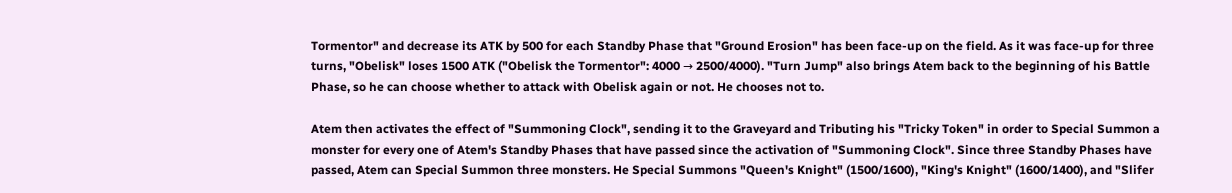Tormentor" and decrease its ATK by 500 for each Standby Phase that "Ground Erosion" has been face-up on the field. As it was face-up for three turns, "Obelisk" loses 1500 ATK ("Obelisk the Tormentor": 4000 → 2500/4000). "Turn Jump" also brings Atem back to the beginning of his Battle Phase, so he can choose whether to attack with Obelisk again or not. He chooses not to.

Atem then activates the effect of "Summoning Clock", sending it to the Graveyard and Tributing his "Tricky Token" in order to Special Summon a monster for every one of Atem's Standby Phases that have passed since the activation of "Summoning Clock". Since three Standby Phases have passed, Atem can Special Summon three monsters. He Special Summons "Queen's Knight" (1500/1600), "King's Knight" (1600/1400), and "Slifer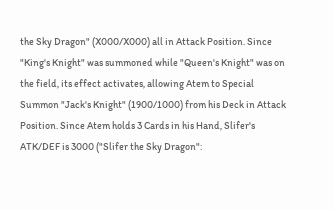the Sky Dragon" (X000/X000) all in Attack Position. Since "King's Knight" was summoned while "Queen's Knight" was on the field, its effect activates, allowing Atem to Special Summon "Jack's Knight" (1900/1000) from his Deck in Attack Position. Since Atem holds 3 Cards in his Hand, Slifer's ATK/DEF is 3000 ("Slifer the Sky Dragon":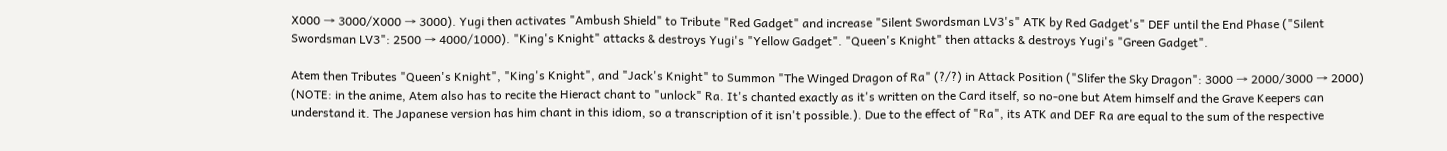X000 → 3000/X000 → 3000). Yugi then activates "Ambush Shield" to Tribute "Red Gadget" and increase "Silent Swordsman LV3's" ATK by Red Gadget's" DEF until the End Phase ("Silent Swordsman LV3": 2500 → 4000/1000). "King's Knight" attacks & destroys Yugi's "Yellow Gadget". "Queen's Knight" then attacks & destroys Yugi's "Green Gadget".

Atem then Tributes "Queen's Knight", "King's Knight", and "Jack's Knight" to Summon "The Winged Dragon of Ra" (?/?) in Attack Position ("Slifer the Sky Dragon": 3000 → 2000/3000 → 2000) (NOTE: in the anime, Atem also has to recite the Hieract chant to "unlock" Ra. It's chanted exactly as it's written on the Card itself, so no-one but Atem himself and the Grave Keepers can understand it. The Japanese version has him chant in this idiom, so a transcription of it isn't possible.). Due to the effect of "Ra", its ATK and DEF Ra are equal to the sum of the respective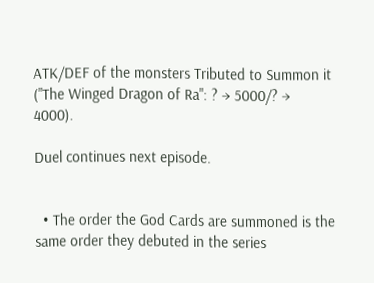ATK/DEF of the monsters Tributed to Summon it ("The Winged Dragon of Ra": ? → 5000/? → 4000).

Duel continues next episode.


  • The order the God Cards are summoned is the same order they debuted in the series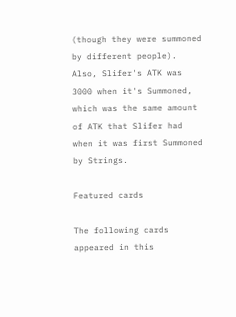(though they were summoned by different people). Also, Slifer's ATK was 3000 when it's Summoned, which was the same amount of ATK that Slifer had when it was first Summoned by Strings.

Featured cards

The following cards appeared in this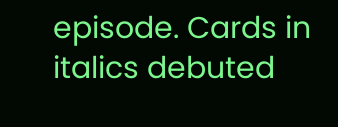episode. Cards in italics debuted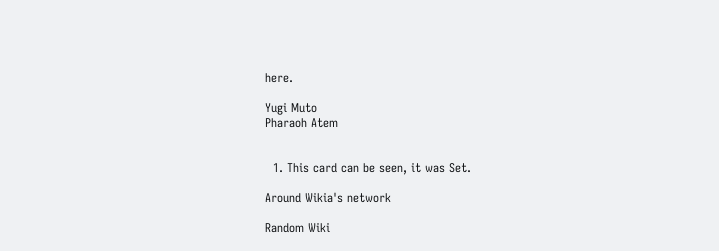here.

Yugi Muto
Pharaoh Atem


  1. This card can be seen, it was Set.

Around Wikia's network

Random Wiki